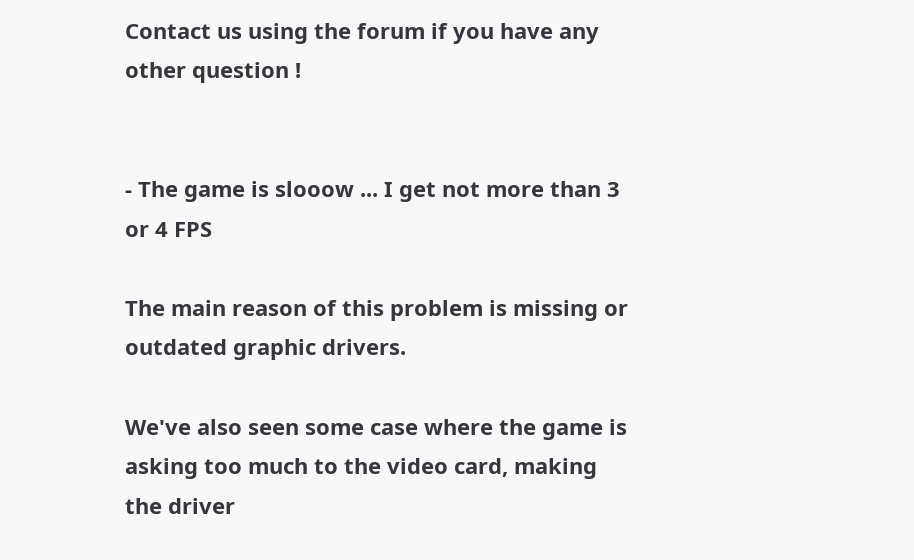Contact us using the forum if you have any other question !


- The game is slooow ... I get not more than 3 or 4 FPS

The main reason of this problem is missing or outdated graphic drivers.

We've also seen some case where the game is asking too much to the video card, making the driver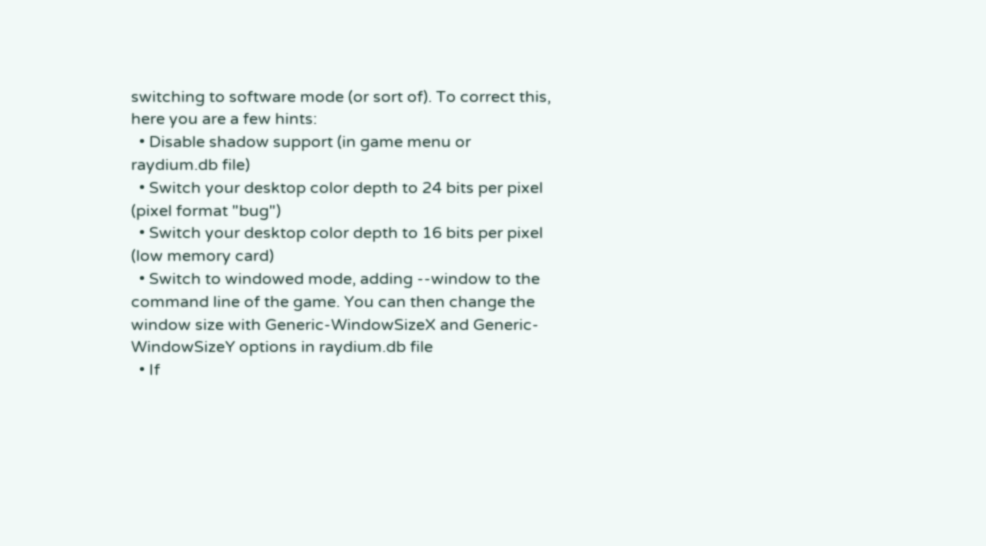switching to software mode (or sort of). To correct this, here you are a few hints:
  • Disable shadow support (in game menu or raydium.db file)
  • Switch your desktop color depth to 24 bits per pixel (pixel format "bug")
  • Switch your desktop color depth to 16 bits per pixel (low memory card)
  • Switch to windowed mode, adding --window to the command line of the game. You can then change the window size with Generic-WindowSizeX and Generic-WindowSizeY options in raydium.db file
  • If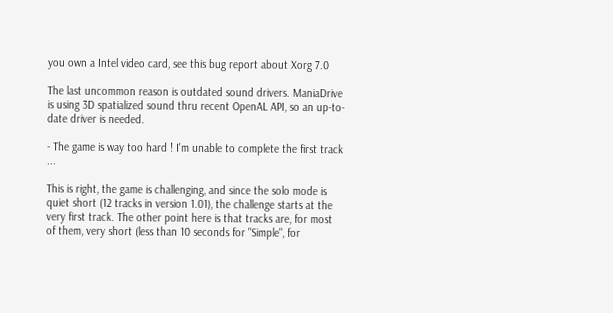you own a Intel video card, see this bug report about Xorg 7.0

The last uncommon reason is outdated sound drivers. ManiaDrive is using 3D spatialized sound thru recent OpenAL API, so an up-to-date driver is needed.

- The game is way too hard ! I'm unable to complete the first track ...

This is right, the game is challenging, and since the solo mode is quiet short (12 tracks in version 1.01), the challenge starts at the very first track. The other point here is that tracks are, for most of them, very short (less than 10 seconds for "Simple", for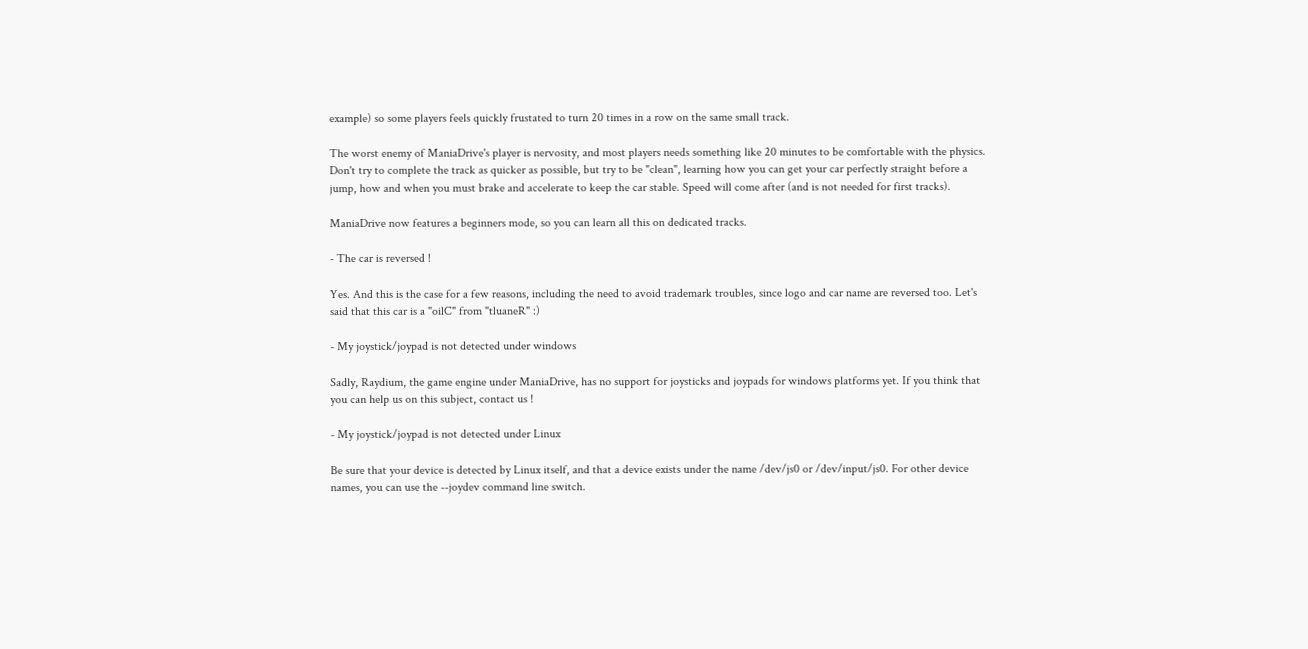example) so some players feels quickly frustated to turn 20 times in a row on the same small track.

The worst enemy of ManiaDrive's player is nervosity, and most players needs something like 20 minutes to be comfortable with the physics. Don't try to complete the track as quicker as possible, but try to be "clean", learning how you can get your car perfectly straight before a jump, how and when you must brake and accelerate to keep the car stable. Speed will come after (and is not needed for first tracks).

ManiaDrive now features a beginners mode, so you can learn all this on dedicated tracks.

- The car is reversed !

Yes. And this is the case for a few reasons, including the need to avoid trademark troubles, since logo and car name are reversed too. Let's said that this car is a "oilC" from "tluaneR" :)

- My joystick/joypad is not detected under windows

Sadly, Raydium, the game engine under ManiaDrive, has no support for joysticks and joypads for windows platforms yet. If you think that you can help us on this subject, contact us !

- My joystick/joypad is not detected under Linux

Be sure that your device is detected by Linux itself, and that a device exists under the name /dev/js0 or /dev/input/js0. For other device names, you can use the --joydev command line switch.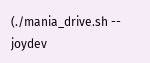(./mania_drive.sh -- joydev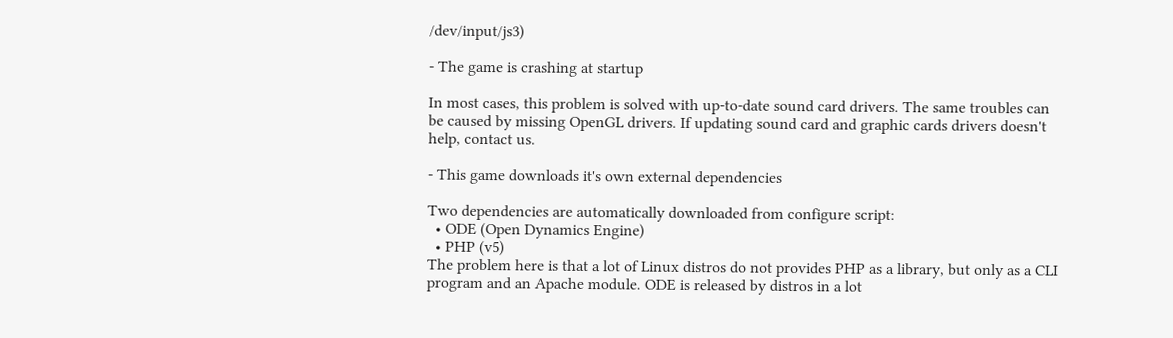/dev/input/js3)

- The game is crashing at startup

In most cases, this problem is solved with up-to-date sound card drivers. The same troubles can be caused by missing OpenGL drivers. If updating sound card and graphic cards drivers doesn't help, contact us.

- This game downloads it's own external dependencies

Two dependencies are automatically downloaded from configure script:
  • ODE (Open Dynamics Engine)
  • PHP (v5)
The problem here is that a lot of Linux distros do not provides PHP as a library, but only as a CLI program and an Apache module. ODE is released by distros in a lot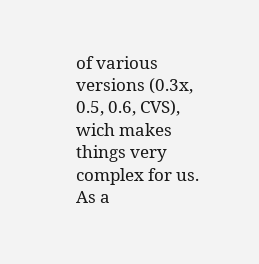of various versions (0.3x, 0.5, 0.6, CVS), wich makes things very complex for us. As a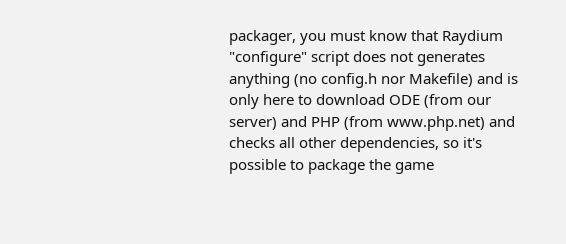packager, you must know that Raydium "configure" script does not generates anything (no config.h nor Makefile) and is only here to download ODE (from our server) and PHP (from www.php.net) and checks all other dependencies, so it's possible to package the game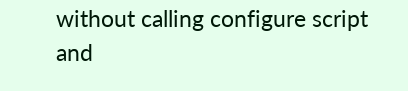without calling configure script and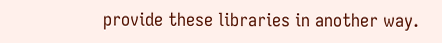provide these libraries in another way.